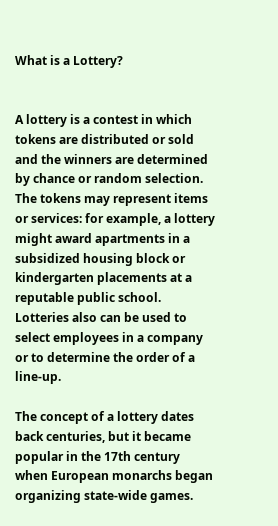What is a Lottery?


A lottery is a contest in which tokens are distributed or sold and the winners are determined by chance or random selection. The tokens may represent items or services: for example, a lottery might award apartments in a subsidized housing block or kindergarten placements at a reputable public school. Lotteries also can be used to select employees in a company or to determine the order of a line-up.

The concept of a lottery dates back centuries, but it became popular in the 17th century when European monarchs began organizing state-wide games.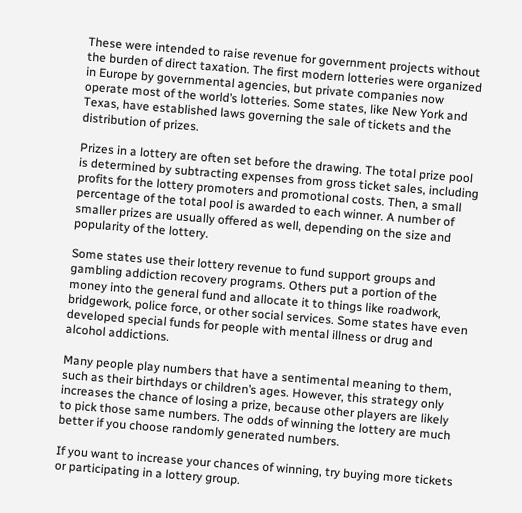These were intended to raise revenue for government projects without the burden of direct taxation. The first modern lotteries were organized in Europe by governmental agencies, but private companies now operate most of the world’s lotteries. Some states, like New York and Texas, have established laws governing the sale of tickets and the distribution of prizes.

Prizes in a lottery are often set before the drawing. The total prize pool is determined by subtracting expenses from gross ticket sales, including profits for the lottery promoters and promotional costs. Then, a small percentage of the total pool is awarded to each winner. A number of smaller prizes are usually offered as well, depending on the size and popularity of the lottery.

Some states use their lottery revenue to fund support groups and gambling addiction recovery programs. Others put a portion of the money into the general fund and allocate it to things like roadwork, bridgework, police force, or other social services. Some states have even developed special funds for people with mental illness or drug and alcohol addictions.

Many people play numbers that have a sentimental meaning to them, such as their birthdays or children’s ages. However, this strategy only increases the chance of losing a prize, because other players are likely to pick those same numbers. The odds of winning the lottery are much better if you choose randomly generated numbers.

If you want to increase your chances of winning, try buying more tickets or participating in a lottery group.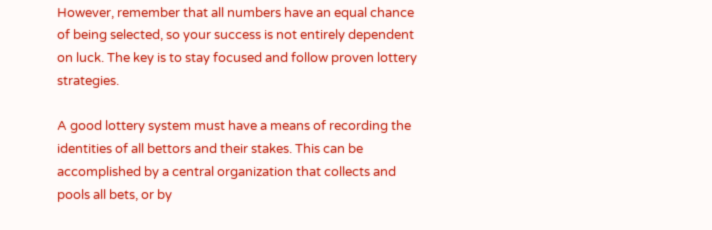However, remember that all numbers have an equal chance of being selected, so your success is not entirely dependent on luck. The key is to stay focused and follow proven lottery strategies.

A good lottery system must have a means of recording the identities of all bettors and their stakes. This can be accomplished by a central organization that collects and pools all bets, or by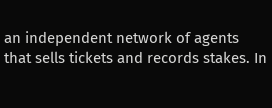an independent network of agents that sells tickets and records stakes. In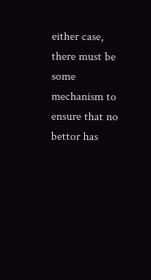either case, there must be some mechanism to ensure that no bettor has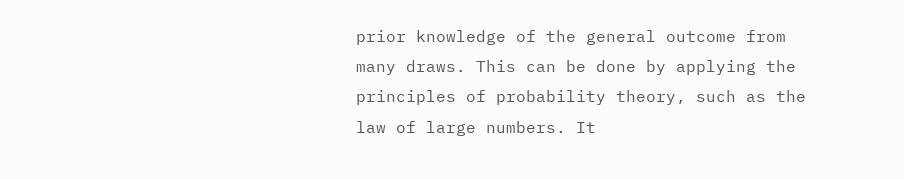prior knowledge of the general outcome from many draws. This can be done by applying the principles of probability theory, such as the law of large numbers. It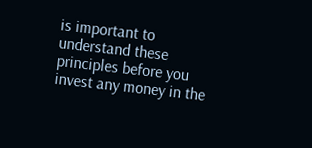is important to understand these principles before you invest any money in the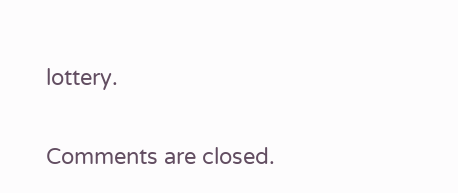lottery.

Comments are closed.